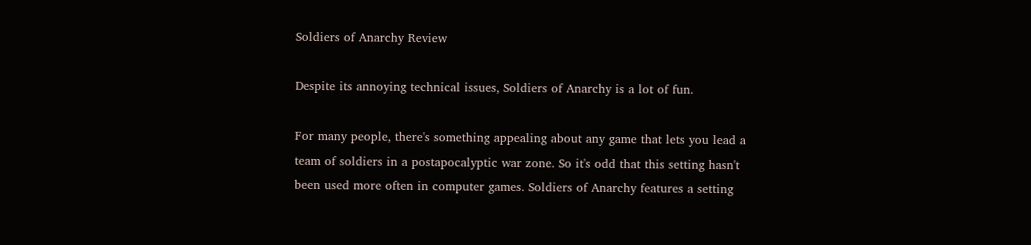Soldiers of Anarchy Review

Despite its annoying technical issues, Soldiers of Anarchy is a lot of fun.

For many people, there's something appealing about any game that lets you lead a team of soldiers in a postapocalyptic war zone. So it's odd that this setting hasn't been used more often in computer games. Soldiers of Anarchy features a setting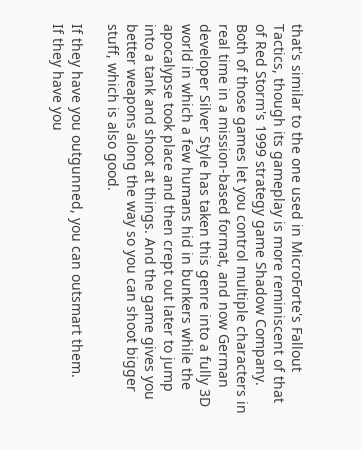that's similar to the one used in MicroForte's Fallout Tactics, though its gameplay is more reminiscent of that of Red Storm's 1999 strategy game Shadow Company. Both of those games let you control multiple characters in real time in a mission-based format, and now German developer Silver Style has taken this genre into a fully 3D world in which a few humans hid in bunkers while the apocalypse took place and then crept out later to jump into a tank and shoot at things. And the game gives you better weapons along the way so you can shoot bigger stuff, which is also good.

If they have you outgunned, you can outsmart them.
If they have you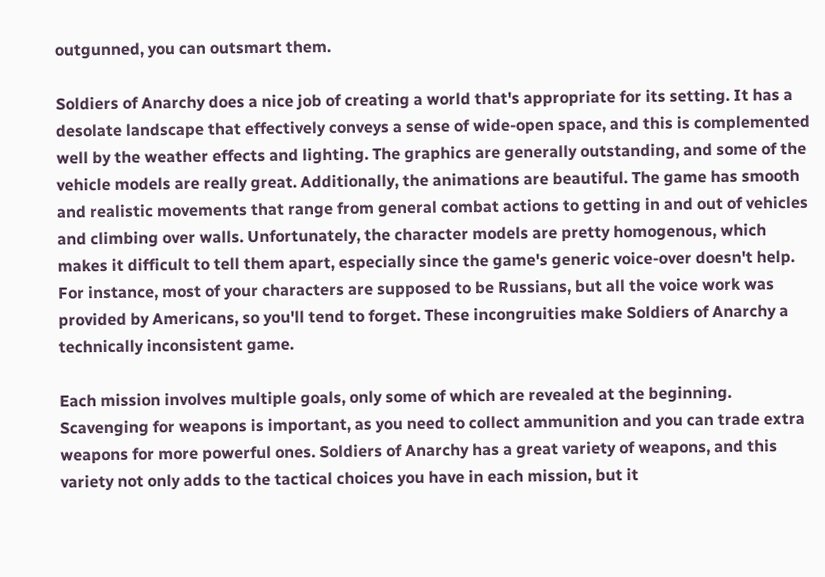outgunned, you can outsmart them.

Soldiers of Anarchy does a nice job of creating a world that's appropriate for its setting. It has a desolate landscape that effectively conveys a sense of wide-open space, and this is complemented well by the weather effects and lighting. The graphics are generally outstanding, and some of the vehicle models are really great. Additionally, the animations are beautiful. The game has smooth and realistic movements that range from general combat actions to getting in and out of vehicles and climbing over walls. Unfortunately, the character models are pretty homogenous, which makes it difficult to tell them apart, especially since the game's generic voice-over doesn't help. For instance, most of your characters are supposed to be Russians, but all the voice work was provided by Americans, so you'll tend to forget. These incongruities make Soldiers of Anarchy a technically inconsistent game.

Each mission involves multiple goals, only some of which are revealed at the beginning. Scavenging for weapons is important, as you need to collect ammunition and you can trade extra weapons for more powerful ones. Soldiers of Anarchy has a great variety of weapons, and this variety not only adds to the tactical choices you have in each mission, but it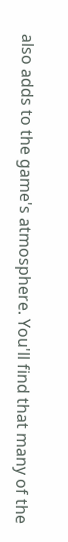also adds to the game's atmosphere. You'll find that many of the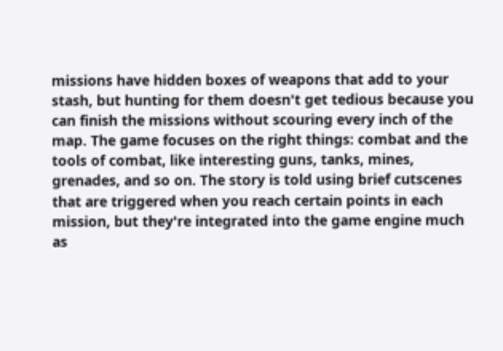missions have hidden boxes of weapons that add to your stash, but hunting for them doesn't get tedious because you can finish the missions without scouring every inch of the map. The game focuses on the right things: combat and the tools of combat, like interesting guns, tanks, mines, grenades, and so on. The story is told using brief cutscenes that are triggered when you reach certain points in each mission, but they're integrated into the game engine much as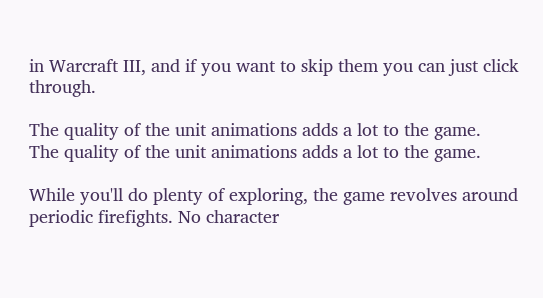in Warcraft III, and if you want to skip them you can just click through.

The quality of the unit animations adds a lot to the game.
The quality of the unit animations adds a lot to the game.

While you'll do plenty of exploring, the game revolves around periodic firefights. No character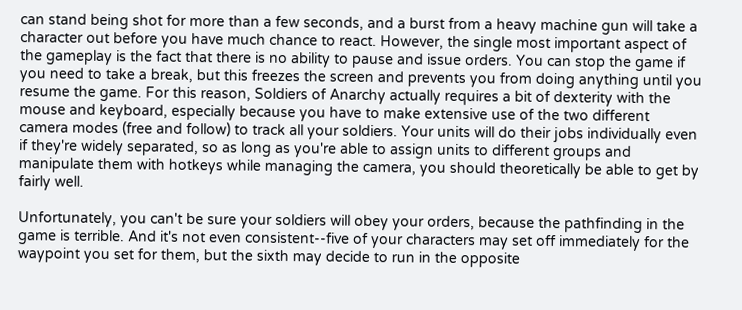can stand being shot for more than a few seconds, and a burst from a heavy machine gun will take a character out before you have much chance to react. However, the single most important aspect of the gameplay is the fact that there is no ability to pause and issue orders. You can stop the game if you need to take a break, but this freezes the screen and prevents you from doing anything until you resume the game. For this reason, Soldiers of Anarchy actually requires a bit of dexterity with the mouse and keyboard, especially because you have to make extensive use of the two different camera modes (free and follow) to track all your soldiers. Your units will do their jobs individually even if they're widely separated, so as long as you're able to assign units to different groups and manipulate them with hotkeys while managing the camera, you should theoretically be able to get by fairly well.

Unfortunately, you can't be sure your soldiers will obey your orders, because the pathfinding in the game is terrible. And it's not even consistent--five of your characters may set off immediately for the waypoint you set for them, but the sixth may decide to run in the opposite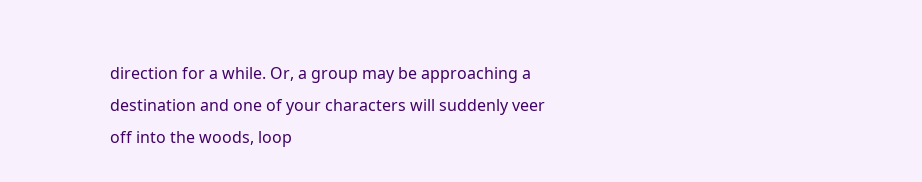direction for a while. Or, a group may be approaching a destination and one of your characters will suddenly veer off into the woods, loop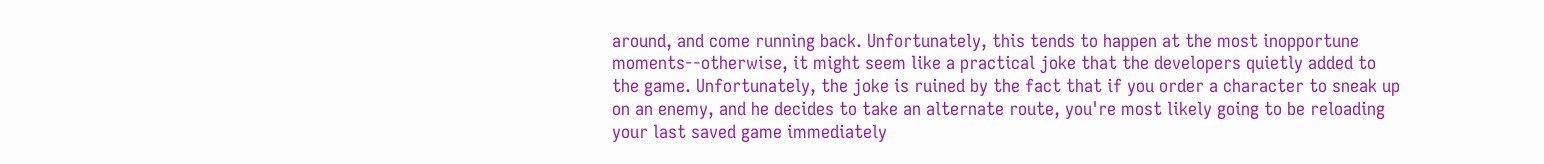around, and come running back. Unfortunately, this tends to happen at the most inopportune moments--otherwise, it might seem like a practical joke that the developers quietly added to the game. Unfortunately, the joke is ruined by the fact that if you order a character to sneak up on an enemy, and he decides to take an alternate route, you're most likely going to be reloading your last saved game immediately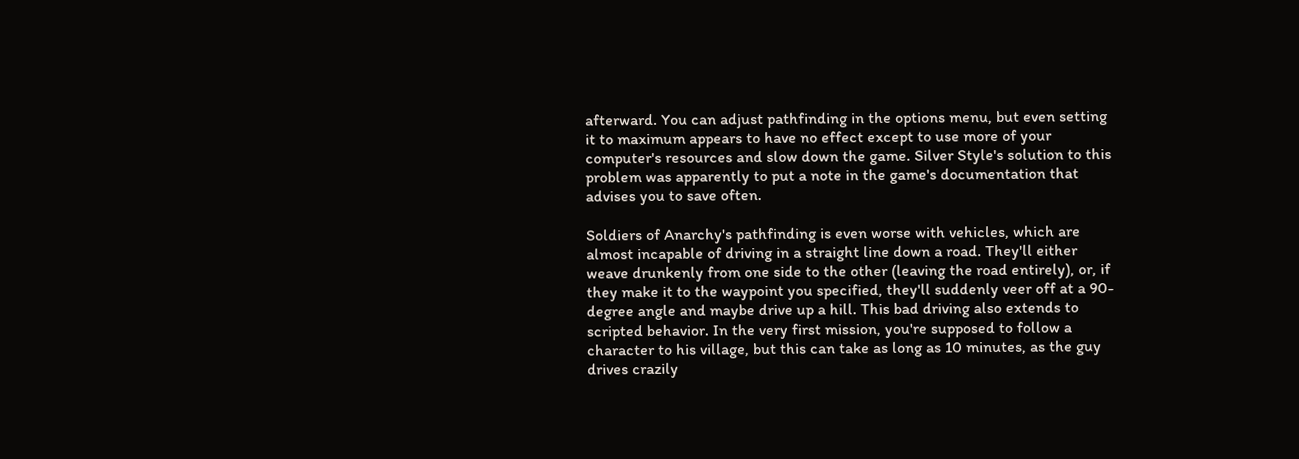afterward. You can adjust pathfinding in the options menu, but even setting it to maximum appears to have no effect except to use more of your computer's resources and slow down the game. Silver Style's solution to this problem was apparently to put a note in the game's documentation that advises you to save often.

Soldiers of Anarchy's pathfinding is even worse with vehicles, which are almost incapable of driving in a straight line down a road. They'll either weave drunkenly from one side to the other (leaving the road entirely), or, if they make it to the waypoint you specified, they'll suddenly veer off at a 90-degree angle and maybe drive up a hill. This bad driving also extends to scripted behavior. In the very first mission, you're supposed to follow a character to his village, but this can take as long as 10 minutes, as the guy drives crazily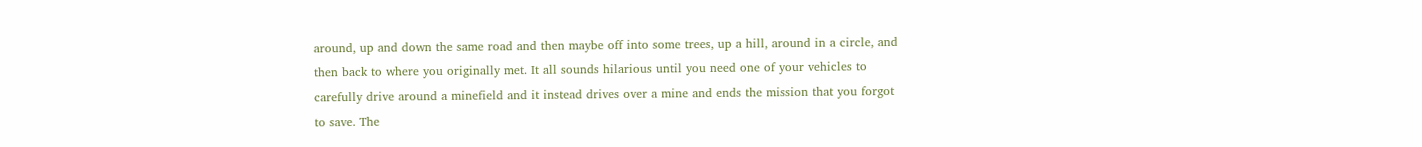around, up and down the same road and then maybe off into some trees, up a hill, around in a circle, and then back to where you originally met. It all sounds hilarious until you need one of your vehicles to carefully drive around a minefield and it instead drives over a mine and ends the mission that you forgot to save. The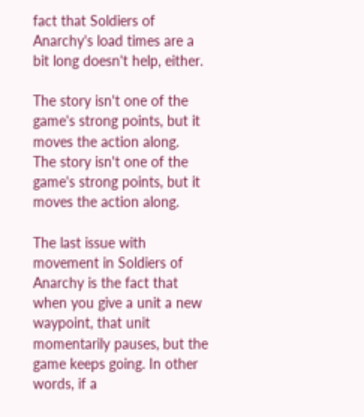fact that Soldiers of Anarchy's load times are a bit long doesn't help, either.

The story isn't one of the game's strong points, but it moves the action along.
The story isn't one of the game's strong points, but it moves the action along.

The last issue with movement in Soldiers of Anarchy is the fact that when you give a unit a new waypoint, that unit momentarily pauses, but the game keeps going. In other words, if a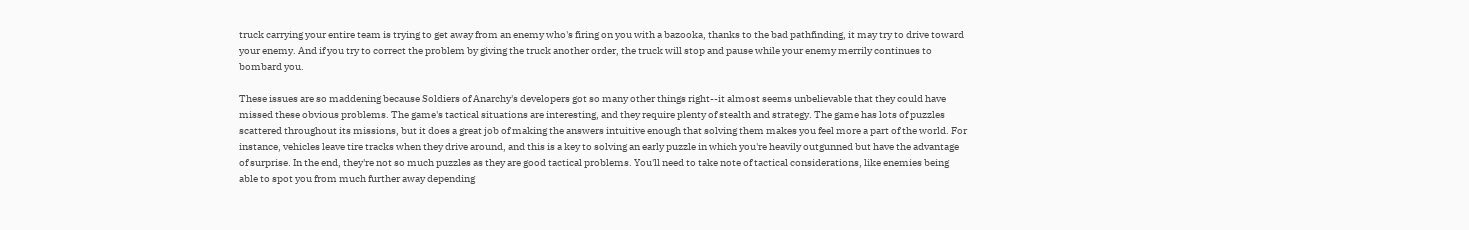truck carrying your entire team is trying to get away from an enemy who's firing on you with a bazooka, thanks to the bad pathfinding, it may try to drive toward your enemy. And if you try to correct the problem by giving the truck another order, the truck will stop and pause while your enemy merrily continues to bombard you.

These issues are so maddening because Soldiers of Anarchy's developers got so many other things right--it almost seems unbelievable that they could have missed these obvious problems. The game's tactical situations are interesting, and they require plenty of stealth and strategy. The game has lots of puzzles scattered throughout its missions, but it does a great job of making the answers intuitive enough that solving them makes you feel more a part of the world. For instance, vehicles leave tire tracks when they drive around, and this is a key to solving an early puzzle in which you're heavily outgunned but have the advantage of surprise. In the end, they're not so much puzzles as they are good tactical problems. You'll need to take note of tactical considerations, like enemies being able to spot you from much further away depending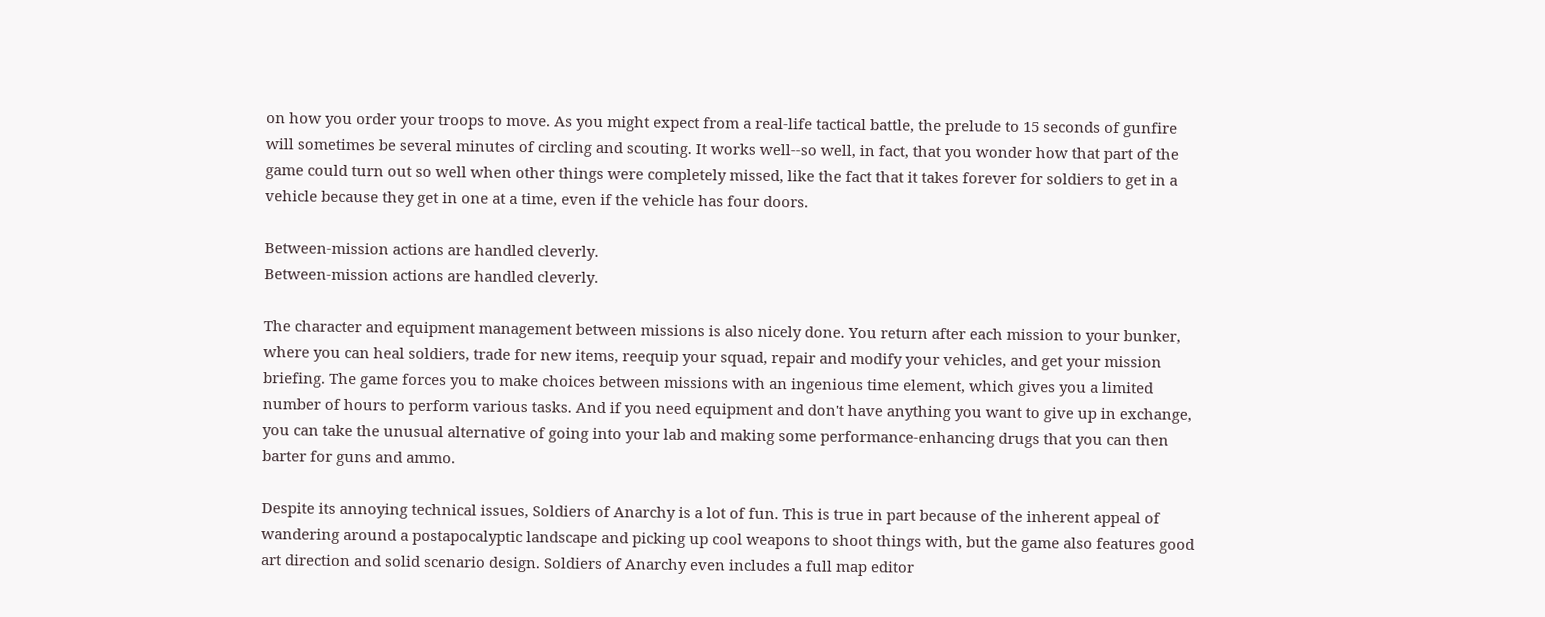on how you order your troops to move. As you might expect from a real-life tactical battle, the prelude to 15 seconds of gunfire will sometimes be several minutes of circling and scouting. It works well--so well, in fact, that you wonder how that part of the game could turn out so well when other things were completely missed, like the fact that it takes forever for soldiers to get in a vehicle because they get in one at a time, even if the vehicle has four doors.

Between-mission actions are handled cleverly.
Between-mission actions are handled cleverly.

The character and equipment management between missions is also nicely done. You return after each mission to your bunker, where you can heal soldiers, trade for new items, reequip your squad, repair and modify your vehicles, and get your mission briefing. The game forces you to make choices between missions with an ingenious time element, which gives you a limited number of hours to perform various tasks. And if you need equipment and don't have anything you want to give up in exchange, you can take the unusual alternative of going into your lab and making some performance-enhancing drugs that you can then barter for guns and ammo.

Despite its annoying technical issues, Soldiers of Anarchy is a lot of fun. This is true in part because of the inherent appeal of wandering around a postapocalyptic landscape and picking up cool weapons to shoot things with, but the game also features good art direction and solid scenario design. Soldiers of Anarchy even includes a full map editor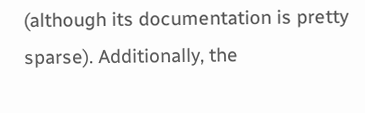(although its documentation is pretty sparse). Additionally, the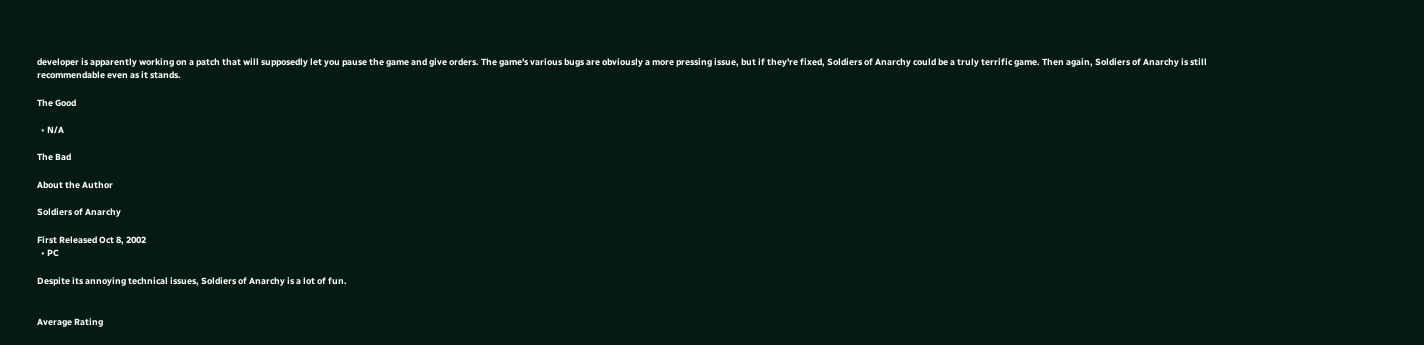developer is apparently working on a patch that will supposedly let you pause the game and give orders. The game's various bugs are obviously a more pressing issue, but if they're fixed, Soldiers of Anarchy could be a truly terrific game. Then again, Soldiers of Anarchy is still recommendable even as it stands.

The Good

  • N/A

The Bad

About the Author

Soldiers of Anarchy

First Released Oct 8, 2002
  • PC

Despite its annoying technical issues, Soldiers of Anarchy is a lot of fun.


Average Rating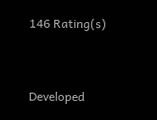146 Rating(s)


Developed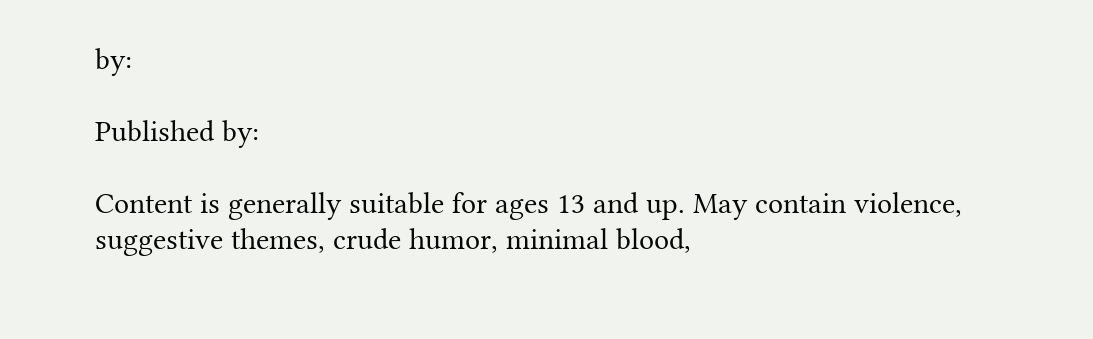by:

Published by:

Content is generally suitable for ages 13 and up. May contain violence, suggestive themes, crude humor, minimal blood,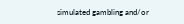simulated gambling and/or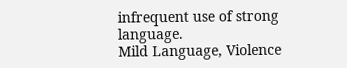infrequent use of strong language.
Mild Language, Violence